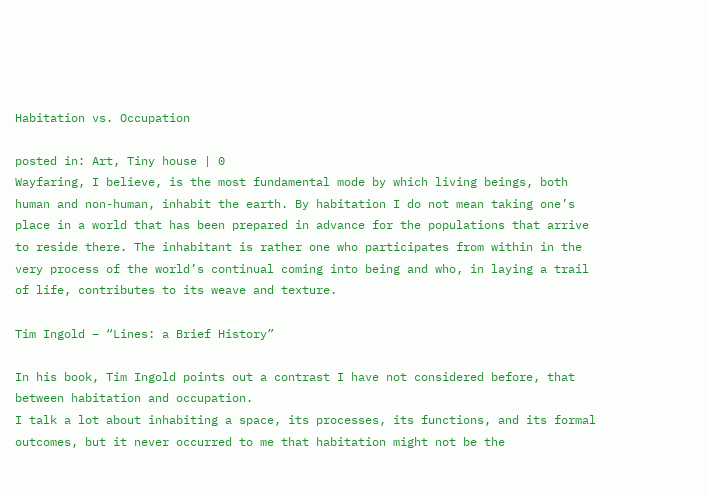Habitation vs. Occupation

posted in: Art, Tiny house | 0
Wayfaring, I believe, is the most fundamental mode by which living beings, both human and non-human, inhabit the earth. By habitation I do not mean taking one’s place in a world that has been prepared in advance for the populations that arrive to reside there. The inhabitant is rather one who participates from within in the very process of the world’s continual coming into being and who, in laying a trail of life, contributes to its weave and texture.

Tim Ingold – “Lines: a Brief History”

In his book, Tim Ingold points out a contrast I have not considered before, that between habitation and occupation.
I talk a lot about inhabiting a space, its processes, its functions, and its formal outcomes, but it never occurred to me that habitation might not be the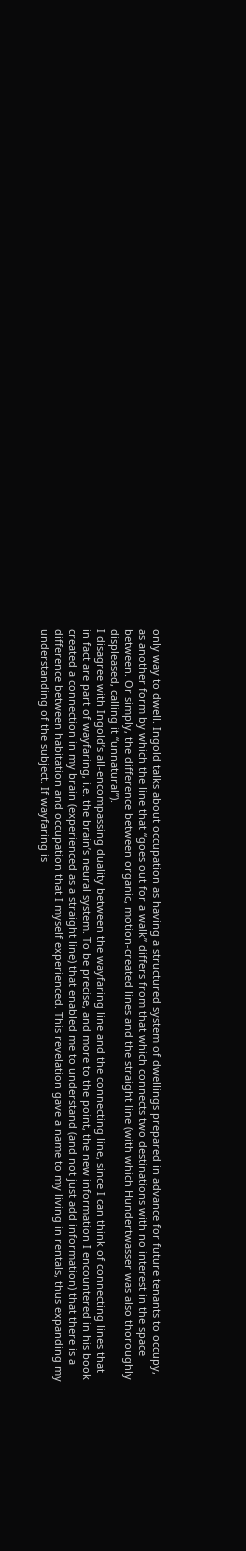only way to dwell. Ingold talks about occupation as having a structured system of dwellings prepared in advance for future tenants to occupy, as another form by which the line that “goes out for a walk” differs from that which connects two destinations with no interest in the space between. Or simply, the difference between organic, motion-created lines and the straight line (with which Hundertwasser was also thoroughly displeased, calling it “unnatural”).
I disagree with Ingold’s all-encompassing duality between the wayfaring line and the connecting line, since I can think of connecting lines that in fact are part of wayfaring, i.e. the brain’s neural system. To be precise, and more to the point, the new information I encountered in his book created a connection in my brain (experienced as a straight line) that enabled me to understand (and not just add information) that there is a difference between habitation and occupation that I myself experienced. This revelation gave a name to my living in rentals, thus expanding my understanding of the subject. If wayfaring is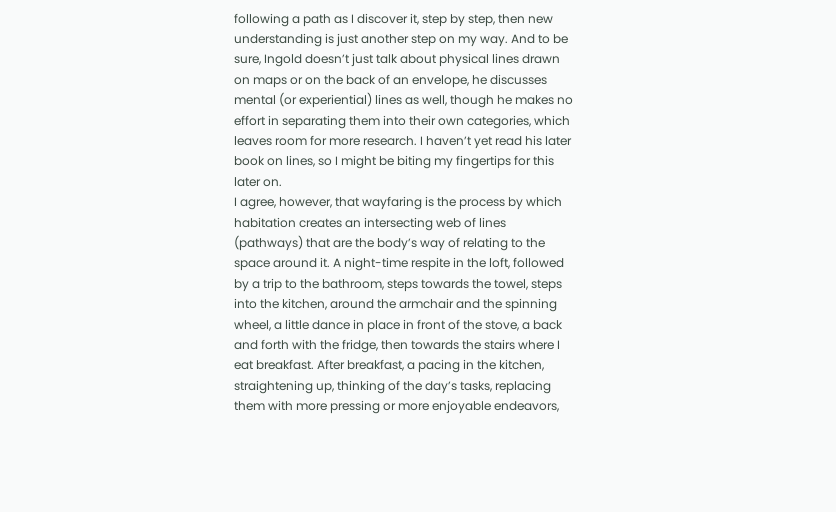following a path as I discover it, step by step, then new understanding is just another step on my way. And to be sure, Ingold doesn’t just talk about physical lines drawn on maps or on the back of an envelope, he discusses mental (or experiential) lines as well, though he makes no effort in separating them into their own categories, which leaves room for more research. I haven’t yet read his later book on lines, so I might be biting my fingertips for this later on.
I agree, however, that wayfaring is the process by which habitation creates an intersecting web of lines (pathways) that are the body’s way of relating to the space around it. A night-time respite in the loft, followed by a trip to the bathroom, steps towards the towel, steps into the kitchen, around the armchair and the spinning wheel, a little dance in place in front of the stove, a back and forth with the fridge, then towards the stairs where I eat breakfast. After breakfast, a pacing in the kitchen, straightening up, thinking of the day’s tasks, replacing them with more pressing or more enjoyable endeavors,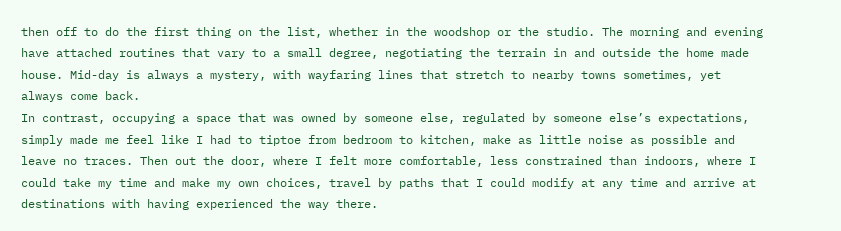then off to do the first thing on the list, whether in the woodshop or the studio. The morning and evening have attached routines that vary to a small degree, negotiating the terrain in and outside the home made house. Mid-day is always a mystery, with wayfaring lines that stretch to nearby towns sometimes, yet always come back.
In contrast, occupying a space that was owned by someone else, regulated by someone else’s expectations, simply made me feel like I had to tiptoe from bedroom to kitchen, make as little noise as possible and leave no traces. Then out the door, where I felt more comfortable, less constrained than indoors, where I could take my time and make my own choices, travel by paths that I could modify at any time and arrive at destinations with having experienced the way there.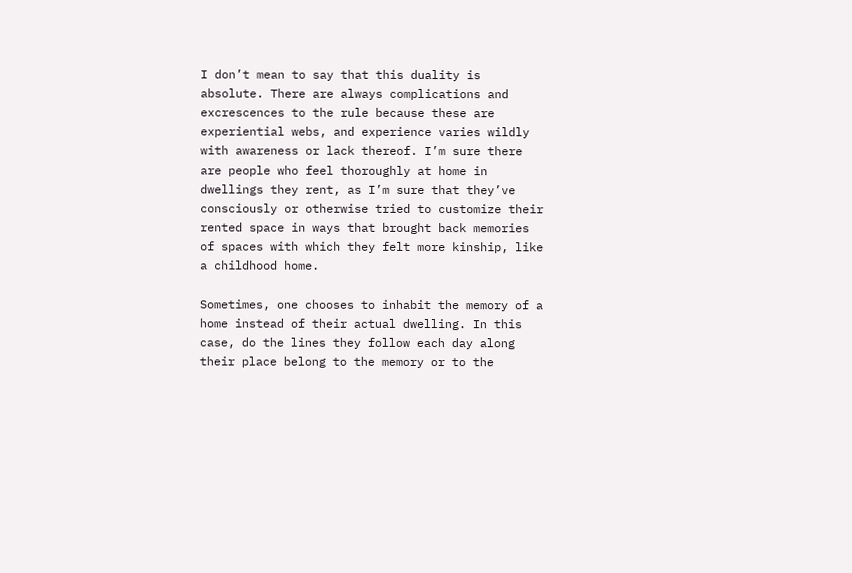I don’t mean to say that this duality is absolute. There are always complications and excrescences to the rule because these are experiential webs, and experience varies wildly with awareness or lack thereof. I’m sure there are people who feel thoroughly at home in dwellings they rent, as I’m sure that they’ve consciously or otherwise tried to customize their rented space in ways that brought back memories of spaces with which they felt more kinship, like a childhood home.

Sometimes, one chooses to inhabit the memory of a home instead of their actual dwelling. In this case, do the lines they follow each day along their place belong to the memory or to the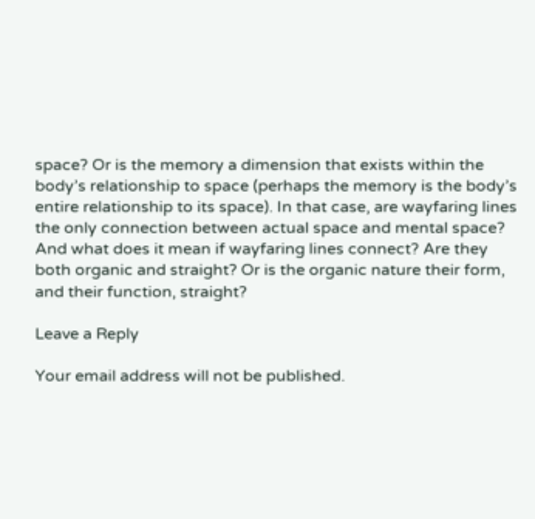space? Or is the memory a dimension that exists within the body’s relationship to space (perhaps the memory is the body’s entire relationship to its space). In that case, are wayfaring lines the only connection between actual space and mental space? And what does it mean if wayfaring lines connect? Are they both organic and straight? Or is the organic nature their form, and their function, straight?

Leave a Reply

Your email address will not be published.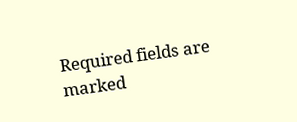Required fields are marked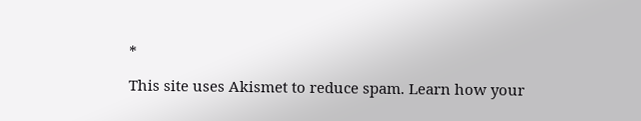*

This site uses Akismet to reduce spam. Learn how your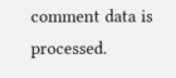comment data is processed.